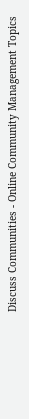Discuss Communities - Online Community Management Topics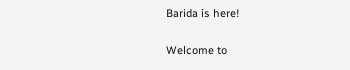Barida is here!

Welcome to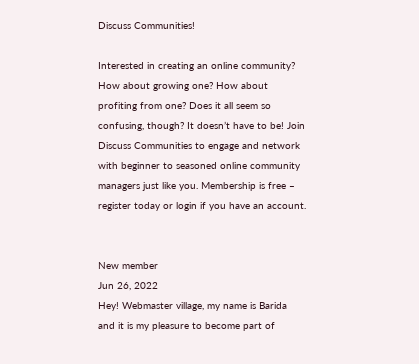Discuss Communities!

Interested in creating an online community? How about growing one? How about profiting from one? Does it all seem so confusing, though? It doesn’t have to be! Join Discuss Communities to engage and network with beginner to seasoned online community managers just like you. Membership is free – register today or login if you have an account.


New member
Jun 26, 2022
Hey! Webmaster village, my name is Barida and it is my pleasure to become part of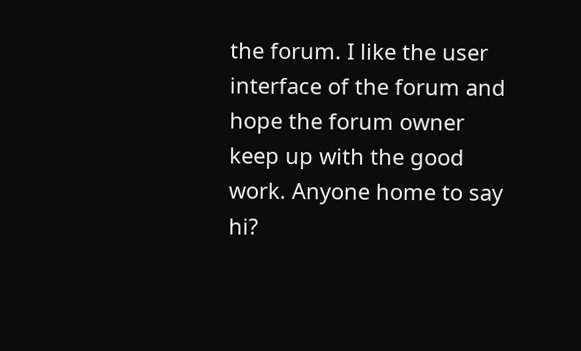the forum. I like the user interface of the forum and hope the forum owner keep up with the good work. Anyone home to say hi?